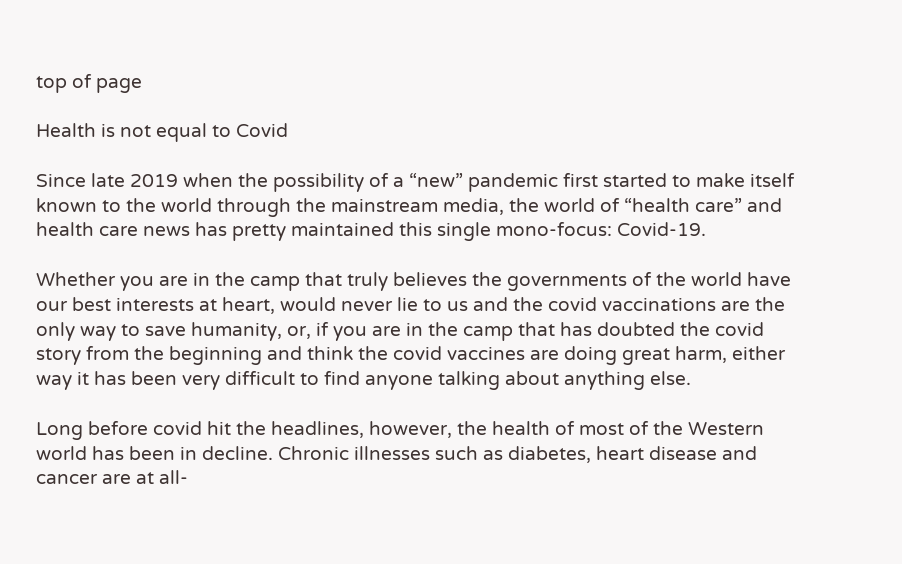top of page

Health is not equal to Covid

Since late 2019 when the possibility of a “new” pandemic first started to make itself known to the world through the mainstream media, the world of “health care” and health care news has pretty maintained this single mono-focus: Covid-19.

Whether you are in the camp that truly believes the governments of the world have our best interests at heart, would never lie to us and the covid vaccinations are the only way to save humanity, or, if you are in the camp that has doubted the covid story from the beginning and think the covid vaccines are doing great harm, either way it has been very difficult to find anyone talking about anything else.

Long before covid hit the headlines, however, the health of most of the Western world has been in decline. Chronic illnesses such as diabetes, heart disease and cancer are at all-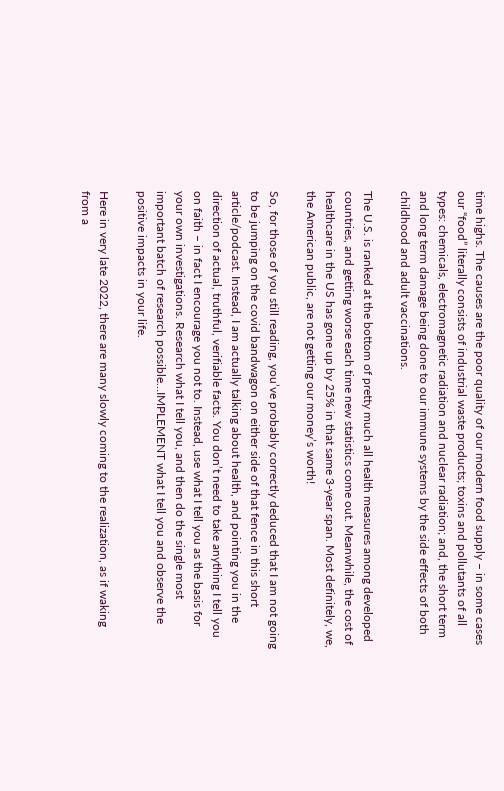time highs. The causes are the poor quality of our modern food supply – in some cases our “food” literally consists of industrial waste products; toxins and pollutants of all types: chemicals, electromagnetic radiation and nuclear radiation; and, the short term and long term damage being done to our immune systems by the side effects of both childhood and adult vaccinations.

The U.S. is ranked at the bottom of pretty much all health measures among developed countries, and getting worse each time new statistics come out. Meanwhile, the cost of healthcare in the US has gone up by 25% in that same 3-year span. Most definitely, we, the American public, are not getting our money’s worth!

So, for those of you still reading, you’ve probably correctly deduced that I am not going to be jumping on the covid bandwagon on either side of that fence in this short article/podcast. Instead, I am actually talking about health, and pointing you in the direction of actual, truthful, verifiable facts. You don’t need to take anything I tell you on faith – in fact I encourage you not to. Instead, use what I tell you as the basis for your own investigations. Research what I tell you, and then do the single most important batch of research possible…IMPLEMENT what I tell you and observe the positive impacts in your life.

Here in very late 2022, there are many slowly coming to the realization, as if waking from a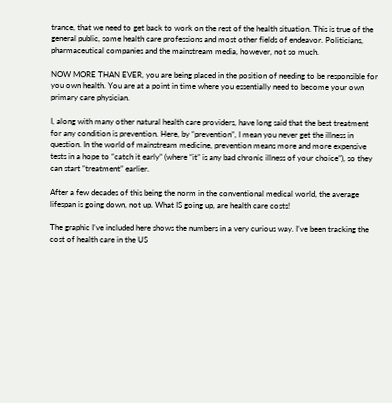trance, that we need to get back to work on the rest of the health situation. This is true of the general public, some health care professions and most other fields of endeavor. Politicians, pharmaceutical companies and the mainstream media, however, not so much.

NOW MORE THAN EVER, you are being placed in the position of needing to be responsible for you own health. You are at a point in time where you essentially need to become your own primary care physician.

I, along with many other natural health care providers, have long said that the best treatment for any condition is prevention. Here, by “prevention”, I mean you never get the illness in question. In the world of mainstream medicine, prevention means more and more expensive tests in a hope to “catch it early” (where “it” is any bad chronic illness of your choice”), so they can start “treatment” earlier.

After a few decades of this being the norm in the conventional medical world, the average lifespan is going down, not up. What IS going up, are health care costs!

The graphic I’ve included here shows the numbers in a very curious way. I’ve been tracking the cost of health care in the US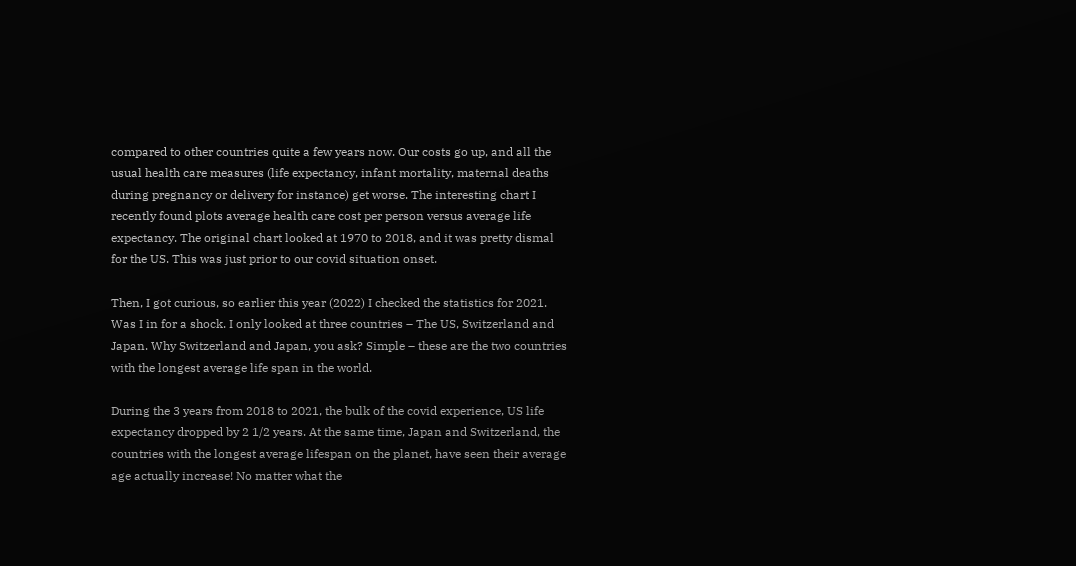compared to other countries quite a few years now. Our costs go up, and all the usual health care measures (life expectancy, infant mortality, maternal deaths during pregnancy or delivery for instance) get worse. The interesting chart I recently found plots average health care cost per person versus average life expectancy. The original chart looked at 1970 to 2018, and it was pretty dismal for the US. This was just prior to our covid situation onset.

Then, I got curious, so earlier this year (2022) I checked the statistics for 2021. Was I in for a shock. I only looked at three countries – The US, Switzerland and Japan. Why Switzerland and Japan, you ask? Simple – these are the two countries with the longest average life span in the world.

During the 3 years from 2018 to 2021, the bulk of the covid experience, US life expectancy dropped by 2 1/2 years. At the same time, Japan and Switzerland, the countries with the longest average lifespan on the planet, have seen their average age actually increase! No matter what the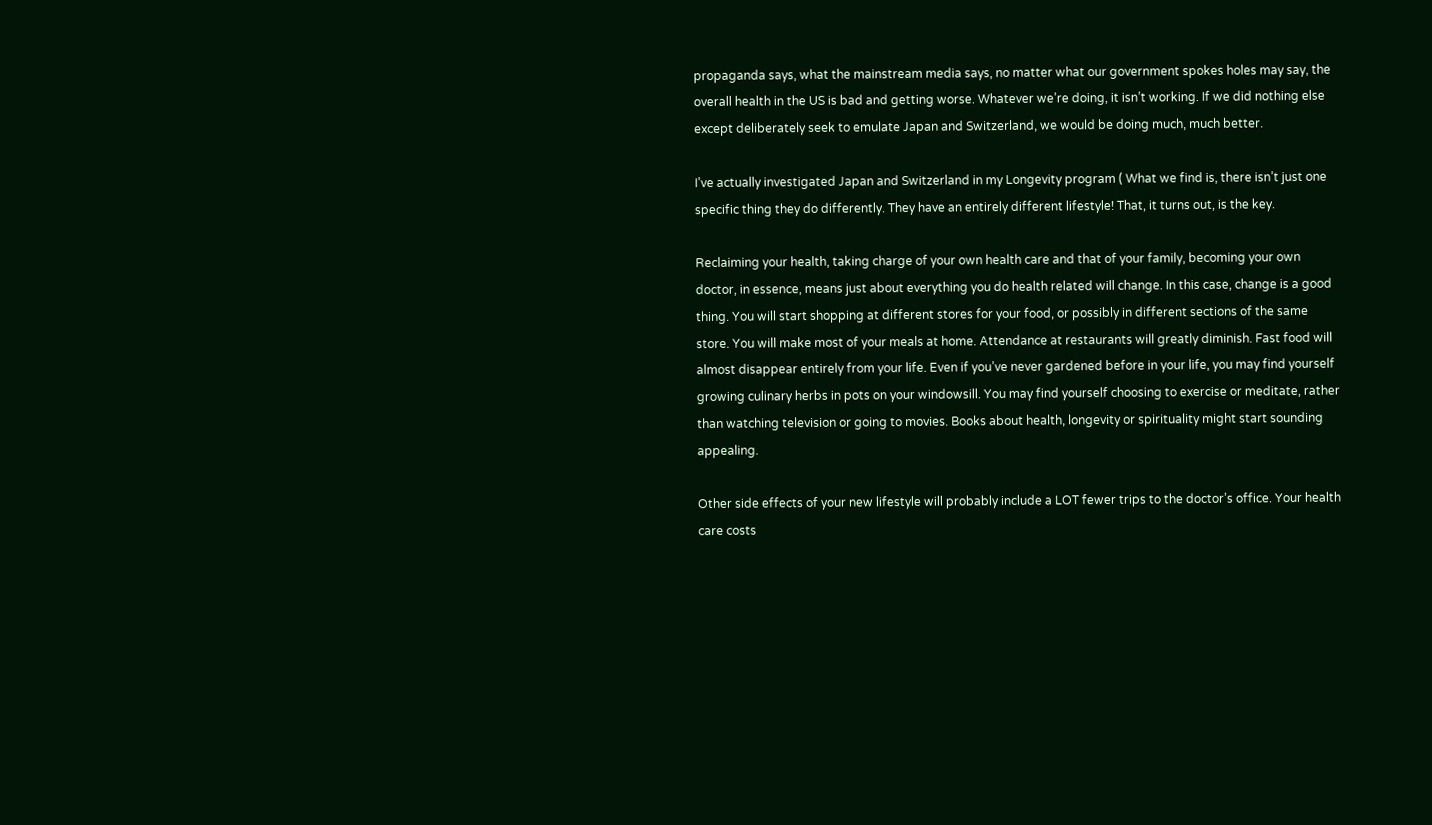propaganda says, what the mainstream media says, no matter what our government spokes holes may say, the overall health in the US is bad and getting worse. Whatever we’re doing, it isn’t working. If we did nothing else except deliberately seek to emulate Japan and Switzerland, we would be doing much, much better.

I’ve actually investigated Japan and Switzerland in my Longevity program ( What we find is, there isn’t just one specific thing they do differently. They have an entirely different lifestyle! That, it turns out, is the key.

Reclaiming your health, taking charge of your own health care and that of your family, becoming your own doctor, in essence, means just about everything you do health related will change. In this case, change is a good thing. You will start shopping at different stores for your food, or possibly in different sections of the same store. You will make most of your meals at home. Attendance at restaurants will greatly diminish. Fast food will almost disappear entirely from your life. Even if you’ve never gardened before in your life, you may find yourself growing culinary herbs in pots on your windowsill. You may find yourself choosing to exercise or meditate, rather than watching television or going to movies. Books about health, longevity or spirituality might start sounding appealing.

Other side effects of your new lifestyle will probably include a LOT fewer trips to the doctor’s office. Your health care costs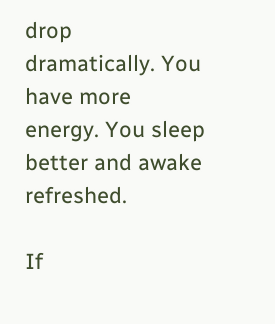drop dramatically. You have more energy. You sleep better and awake refreshed.

If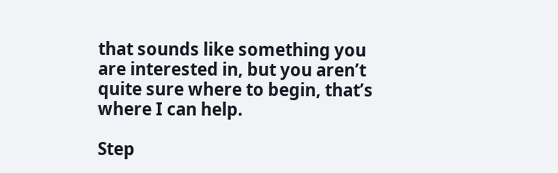that sounds like something you are interested in, but you aren’t quite sure where to begin, that’s where I can help.

Step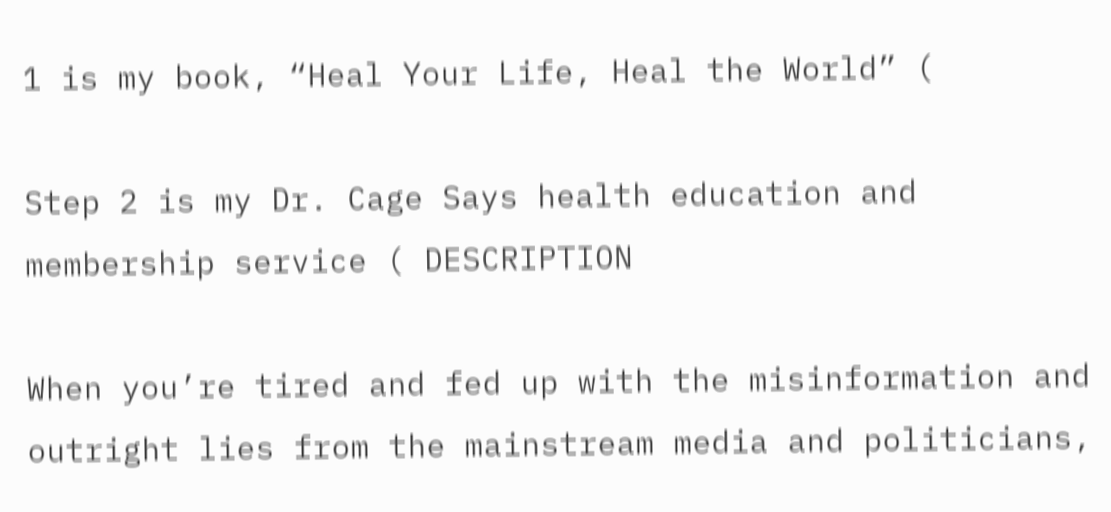1 is my book, “Heal Your Life, Heal the World” (

Step 2 is my Dr. Cage Says health education and membership service ( DESCRIPTION

When you’re tired and fed up with the misinformation and outright lies from the mainstream media and politicians,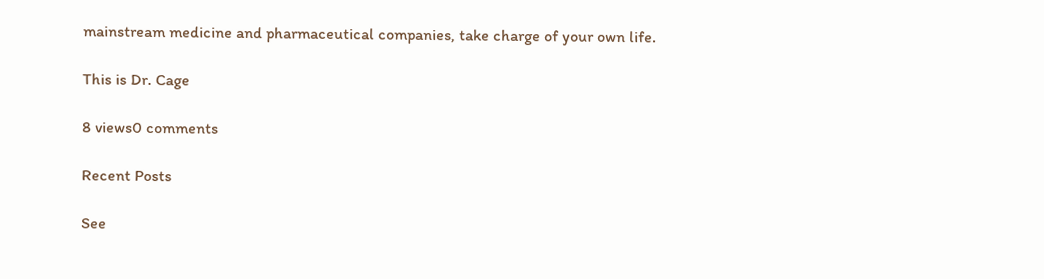mainstream medicine and pharmaceutical companies, take charge of your own life.

This is Dr. Cage

8 views0 comments

Recent Posts

See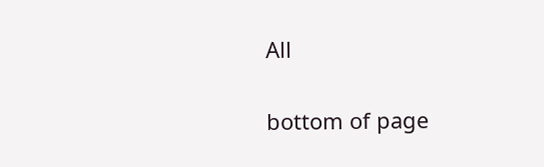All


bottom of page